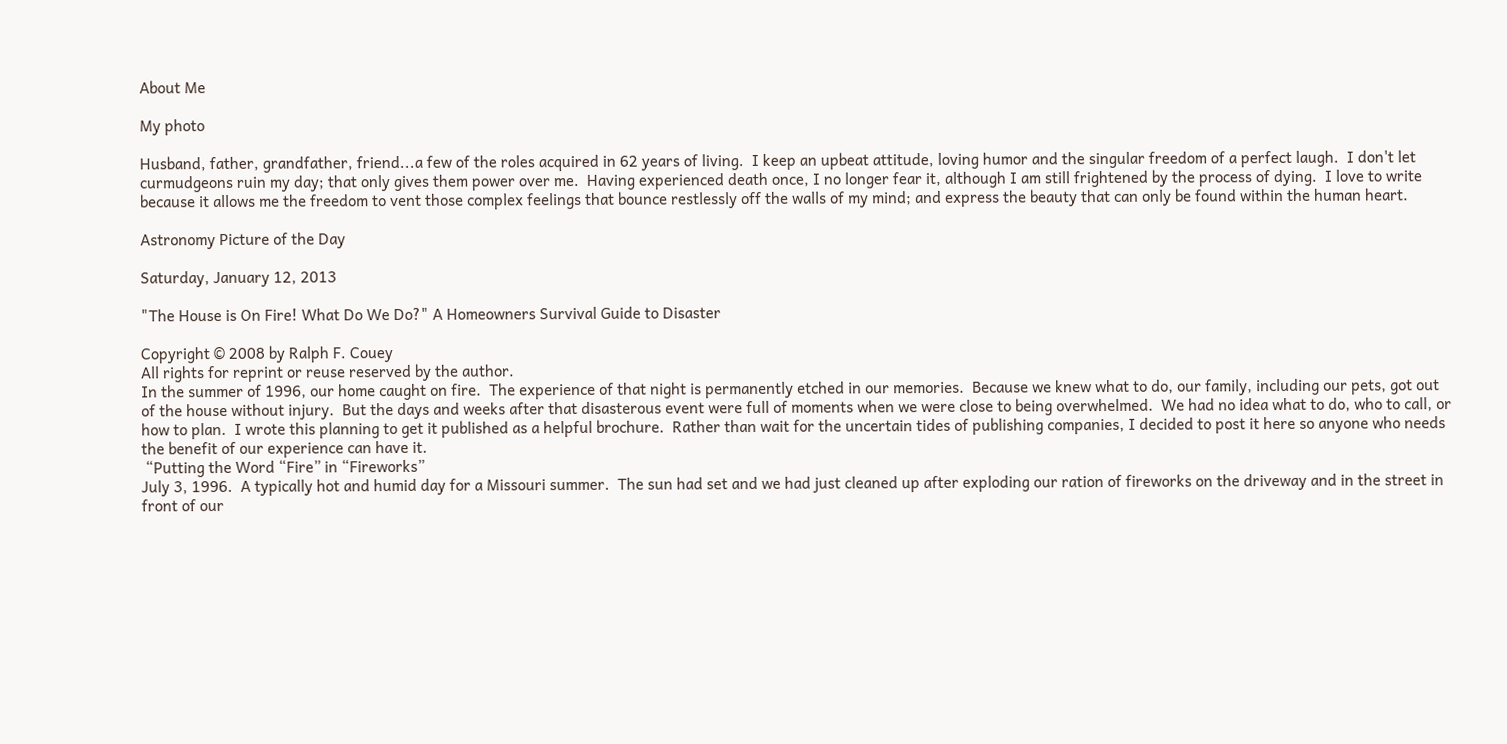About Me

My photo

Husband, father, grandfather, friend...a few of the roles acquired in 62 years of living.  I keep an upbeat attitude, loving humor and the singular freedom of a perfect laugh.  I don't let curmudgeons ruin my day; that only gives them power over me.  Having experienced death once, I no longer fear it, although I am still frightened by the process of dying.  I love to write because it allows me the freedom to vent those complex feelings that bounce restlessly off the walls of my mind; and express the beauty that can only be found within the human heart.

Astronomy Picture of the Day

Saturday, January 12, 2013

"The House is On Fire! What Do We Do?" A Homeowners Survival Guide to Disaster

Copyright © 2008 by Ralph F. Couey
All rights for reprint or reuse reserved by the author.
In the summer of 1996, our home caught on fire.  The experience of that night is permanently etched in our memories.  Because we knew what to do, our family, including our pets, got out of the house without injury.  But the days and weeks after that disasterous event were full of moments when we were close to being overwhelmed.  We had no idea what to do, who to call, or how to plan.  I wrote this planning to get it published as a helpful brochure.  Rather than wait for the uncertain tides of publishing companies, I decided to post it here so anyone who needs the benefit of our experience can have it.
 “Putting the Word “Fire” in “Fireworks”
July 3, 1996.  A typically hot and humid day for a Missouri summer.  The sun had set and we had just cleaned up after exploding our ration of fireworks on the driveway and in the street in front of our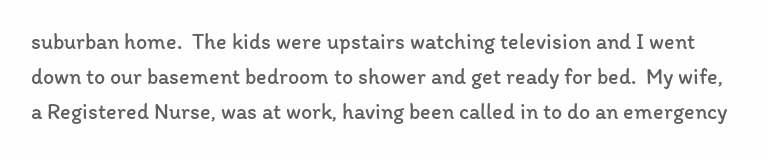suburban home.  The kids were upstairs watching television and I went down to our basement bedroom to shower and get ready for bed.  My wife, a Registered Nurse, was at work, having been called in to do an emergency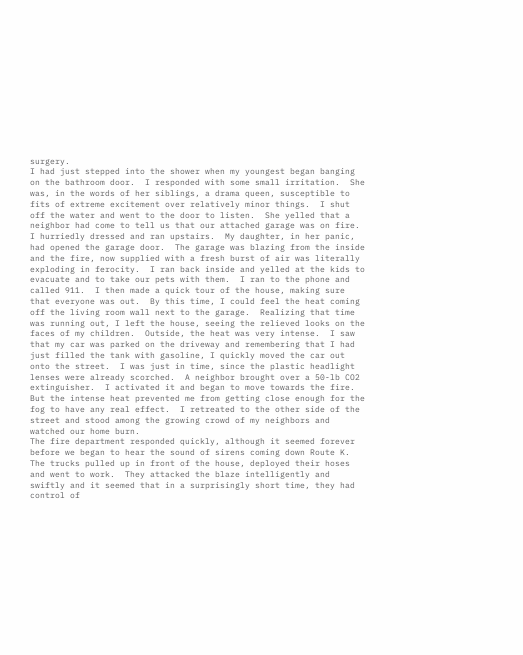surgery.
I had just stepped into the shower when my youngest began banging on the bathroom door.  I responded with some small irritation.  She was, in the words of her siblings, a drama queen, susceptible to fits of extreme excitement over relatively minor things.  I shut off the water and went to the door to listen.  She yelled that a neighbor had come to tell us that our attached garage was on fire.  I hurriedly dressed and ran upstairs.  My daughter, in her panic, had opened the garage door.  The garage was blazing from the inside and the fire, now supplied with a fresh burst of air was literally exploding in ferocity.  I ran back inside and yelled at the kids to evacuate and to take our pets with them.  I ran to the phone and called 911.  I then made a quick tour of the house, making sure that everyone was out.  By this time, I could feel the heat coming off the living room wall next to the garage.  Realizing that time was running out, I left the house, seeing the relieved looks on the faces of my children.  Outside, the heat was very intense.  I saw that my car was parked on the driveway and remembering that I had just filled the tank with gasoline, I quickly moved the car out onto the street.  I was just in time, since the plastic headlight lenses were already scorched.  A neighbor brought over a 50-lb CO2 extinguisher.  I activated it and began to move towards the fire. But the intense heat prevented me from getting close enough for the fog to have any real effect.  I retreated to the other side of the street and stood among the growing crowd of my neighbors and watched our home burn.
The fire department responded quickly, although it seemed forever before we began to hear the sound of sirens coming down Route K.  The trucks pulled up in front of the house, deployed their hoses and went to work.  They attacked the blaze intelligently and swiftly and it seemed that in a surprisingly short time, they had control of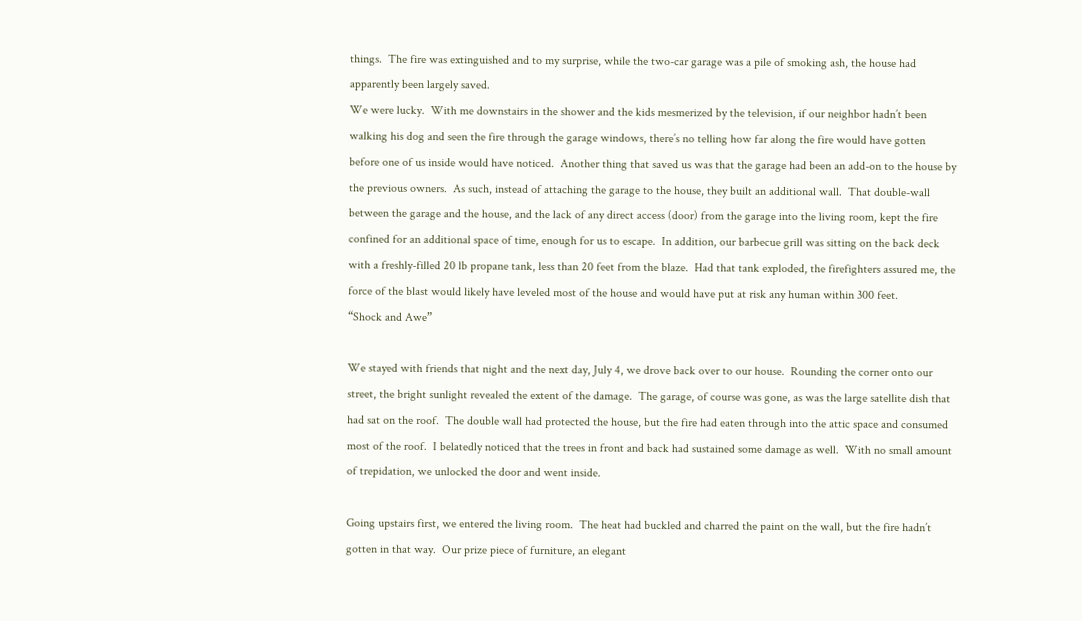things.  The fire was extinguished and to my surprise, while the two-car garage was a pile of smoking ash, the house had apparently been largely saved.
We were lucky.  With me downstairs in the shower and the kids mesmerized by the television, if our neighbor hadn’t been walking his dog and seen the fire through the garage windows, there’s no telling how far along the fire would have gotten before one of us inside would have noticed.  Another thing that saved us was that the garage had been an add-on to the house by the previous owners.  As such, instead of attaching the garage to the house, they built an additional wall.  That double-wall between the garage and the house, and the lack of any direct access (door) from the garage into the living room, kept the fire confined for an additional space of time, enough for us to escape.  In addition, our barbecue grill was sitting on the back deck with a freshly-filled 20 lb propane tank, less than 20 feet from the blaze.  Had that tank exploded, the firefighters assured me, the force of the blast would likely have leveled most of the house and would have put at risk any human within 300 feet.
“Shock and Awe”

We stayed with friends that night and the next day, July 4, we drove back over to our house.  Rounding the corner onto our street, the bright sunlight revealed the extent of the damage.  The garage, of course was gone, as was the large satellite dish that had sat on the roof.  The double wall had protected the house, but the fire had eaten through into the attic space and consumed most of the roof.  I belatedly noticed that the trees in front and back had sustained some damage as well.  With no small amount of trepidation, we unlocked the door and went inside.

Going upstairs first, we entered the living room.  The heat had buckled and charred the paint on the wall, but the fire hadn’t gotten in that way.  Our prize piece of furniture, an elegant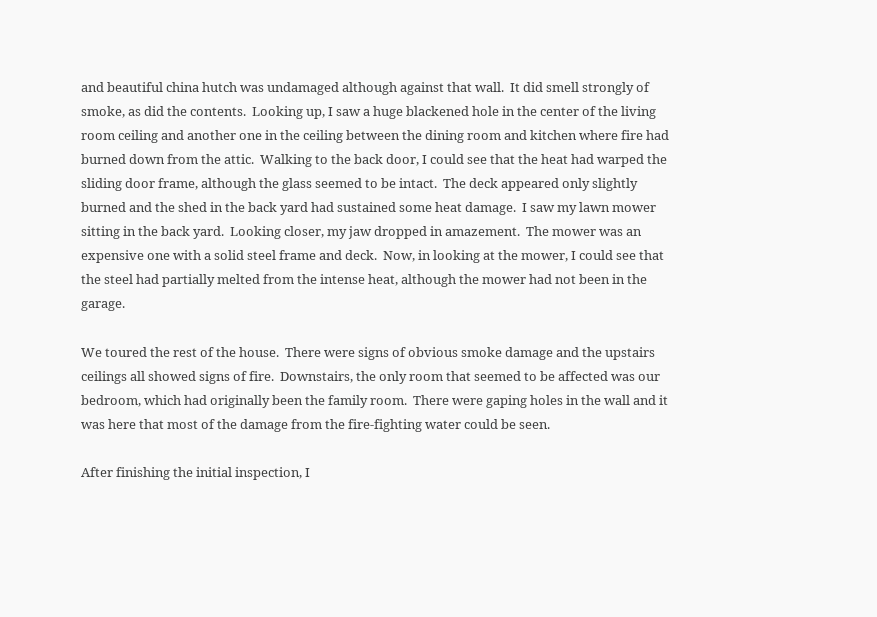and beautiful china hutch was undamaged although against that wall.  It did smell strongly of smoke, as did the contents.  Looking up, I saw a huge blackened hole in the center of the living room ceiling and another one in the ceiling between the dining room and kitchen where fire had burned down from the attic.  Walking to the back door, I could see that the heat had warped the sliding door frame, although the glass seemed to be intact.  The deck appeared only slightly burned and the shed in the back yard had sustained some heat damage.  I saw my lawn mower sitting in the back yard.  Looking closer, my jaw dropped in amazement.  The mower was an expensive one with a solid steel frame and deck.  Now, in looking at the mower, I could see that the steel had partially melted from the intense heat, although the mower had not been in the garage.

We toured the rest of the house.  There were signs of obvious smoke damage and the upstairs ceilings all showed signs of fire.  Downstairs, the only room that seemed to be affected was our bedroom, which had originally been the family room.  There were gaping holes in the wall and it was here that most of the damage from the fire-fighting water could be seen.

After finishing the initial inspection, I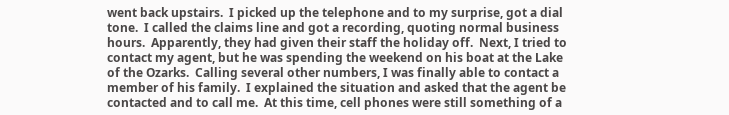went back upstairs.  I picked up the telephone and to my surprise, got a dial tone.  I called the claims line and got a recording, quoting normal business hours.  Apparently, they had given their staff the holiday off.  Next, I tried to contact my agent, but he was spending the weekend on his boat at the Lake of the Ozarks.  Calling several other numbers, I was finally able to contact a member of his family.  I explained the situation and asked that the agent be contacted and to call me.  At this time, cell phones were still something of a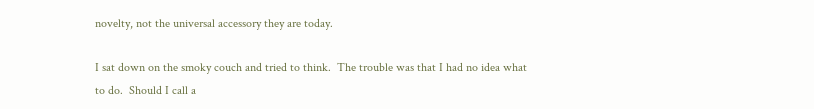novelty, not the universal accessory they are today.

I sat down on the smoky couch and tried to think.  The trouble was that I had no idea what to do.  Should I call a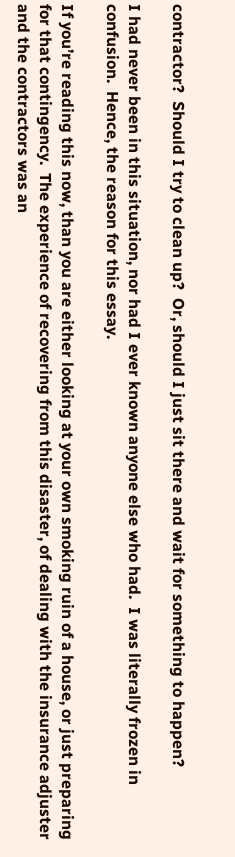contractor?  Should I try to clean up?  Or, should I just sit there and wait for something to happen?

I had never been in this situation, nor had I ever known anyone else who had.  I was literally frozen in confusion.  Hence, the reason for this essay.

If you’re reading this now, than you are either looking at your own smoking ruin of a house, or just preparing for that contingency.  The experience of recovering from this disaster, of dealing with the insurance adjuster and the contractors was an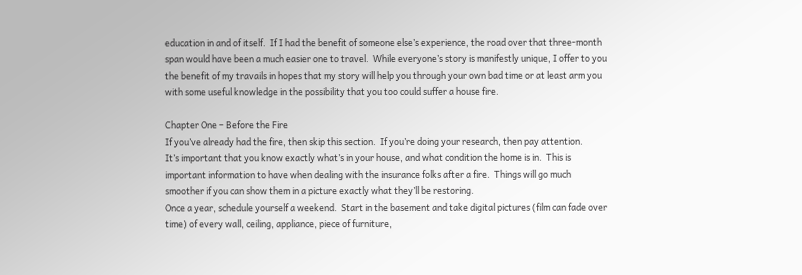education in and of itself.  If I had the benefit of someone else’s experience, the road over that three-month span would have been a much easier one to travel.  While everyone’s story is manifestly unique, I offer to you the benefit of my travails in hopes that my story will help you through your own bad time or at least arm you with some useful knowledge in the possibility that you too could suffer a house fire.

Chapter One – Before the Fire
If you’ve already had the fire, then skip this section.  If you’re doing your research, then pay attention.
It’s important that you know exactly what’s in your house, and what condition the home is in.  This is important information to have when dealing with the insurance folks after a fire.  Things will go much smoother if you can show them in a picture exactly what they’ll be restoring.
Once a year, schedule yourself a weekend.  Start in the basement and take digital pictures (film can fade over time) of every wall, ceiling, appliance, piece of furniture,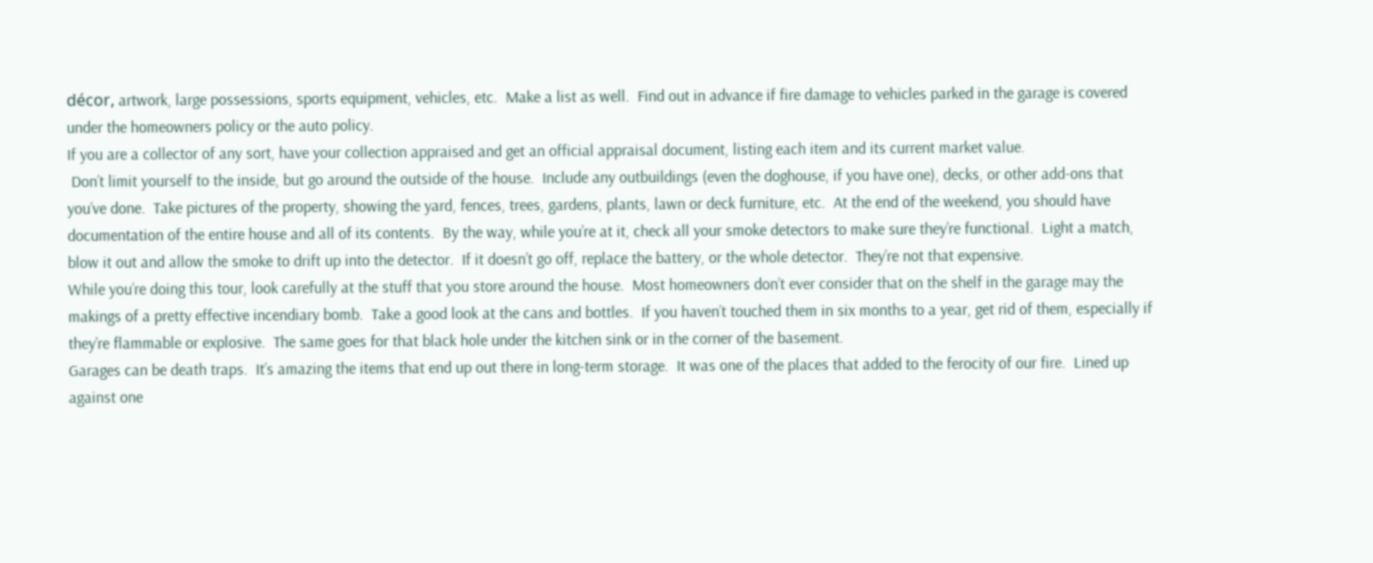décor, artwork, large possessions, sports equipment, vehicles, etc.  Make a list as well.  Find out in advance if fire damage to vehicles parked in the garage is covered under the homeowners policy or the auto policy.
If you are a collector of any sort, have your collection appraised and get an official appraisal document, listing each item and its current market value.
 Don’t limit yourself to the inside, but go around the outside of the house.  Include any outbuildings (even the doghouse, if you have one), decks, or other add-ons that you’ve done.  Take pictures of the property, showing the yard, fences, trees, gardens, plants, lawn or deck furniture, etc.  At the end of the weekend, you should have documentation of the entire house and all of its contents.  By the way, while you’re at it, check all your smoke detectors to make sure they’re functional.  Light a match, blow it out and allow the smoke to drift up into the detector.  If it doesn’t go off, replace the battery, or the whole detector.  They’re not that expensive.
While you’re doing this tour, look carefully at the stuff that you store around the house.  Most homeowners don’t ever consider that on the shelf in the garage may the makings of a pretty effective incendiary bomb.  Take a good look at the cans and bottles.  If you haven’t touched them in six months to a year, get rid of them, especially if they’re flammable or explosive.  The same goes for that black hole under the kitchen sink or in the corner of the basement.
Garages can be death traps.  It’s amazing the items that end up out there in long-term storage.  It was one of the places that added to the ferocity of our fire.  Lined up against one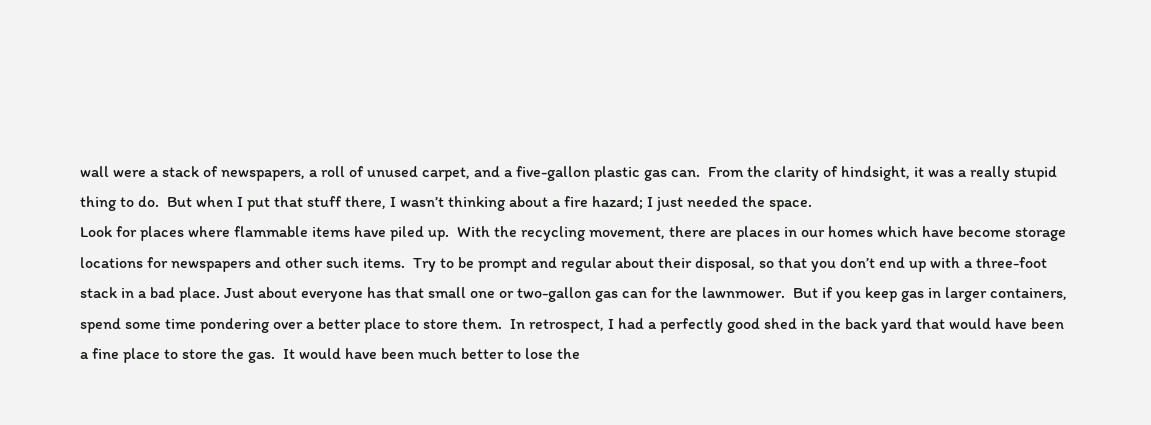wall were a stack of newspapers, a roll of unused carpet, and a five-gallon plastic gas can.  From the clarity of hindsight, it was a really stupid thing to do.  But when I put that stuff there, I wasn’t thinking about a fire hazard; I just needed the space.
Look for places where flammable items have piled up.  With the recycling movement, there are places in our homes which have become storage locations for newspapers and other such items.  Try to be prompt and regular about their disposal, so that you don’t end up with a three-foot stack in a bad place. Just about everyone has that small one or two-gallon gas can for the lawnmower.  But if you keep gas in larger containers, spend some time pondering over a better place to store them.  In retrospect, I had a perfectly good shed in the back yard that would have been a fine place to store the gas.  It would have been much better to lose the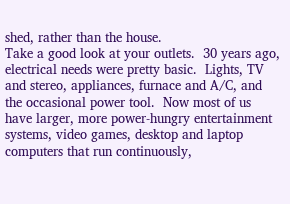shed, rather than the house.
Take a good look at your outlets.  30 years ago, electrical needs were pretty basic.  Lights, TV and stereo, appliances, furnace and A/C, and the occasional power tool.  Now most of us have larger, more power-hungry entertainment systems, video games, desktop and laptop computers that run continuously,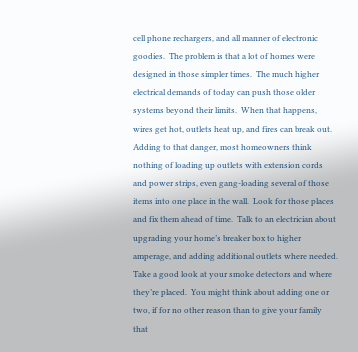cell phone rechargers, and all manner of electronic goodies.  The problem is that a lot of homes were designed in those simpler times.  The much higher electrical demands of today can push those older systems beyond their limits.  When that happens, wires get hot, outlets heat up, and fires can break out.  Adding to that danger, most homeowners think nothing of loading up outlets with extension cords and power strips, even gang-loading several of those items into one place in the wall.  Look for those places and fix them ahead of time.  Talk to an electrician about upgrading your home’s breaker box to higher amperage, and adding additional outlets where needed.
Take a good look at your smoke detectors and where they’re placed.  You might think about adding one or two, if for no other reason than to give your family that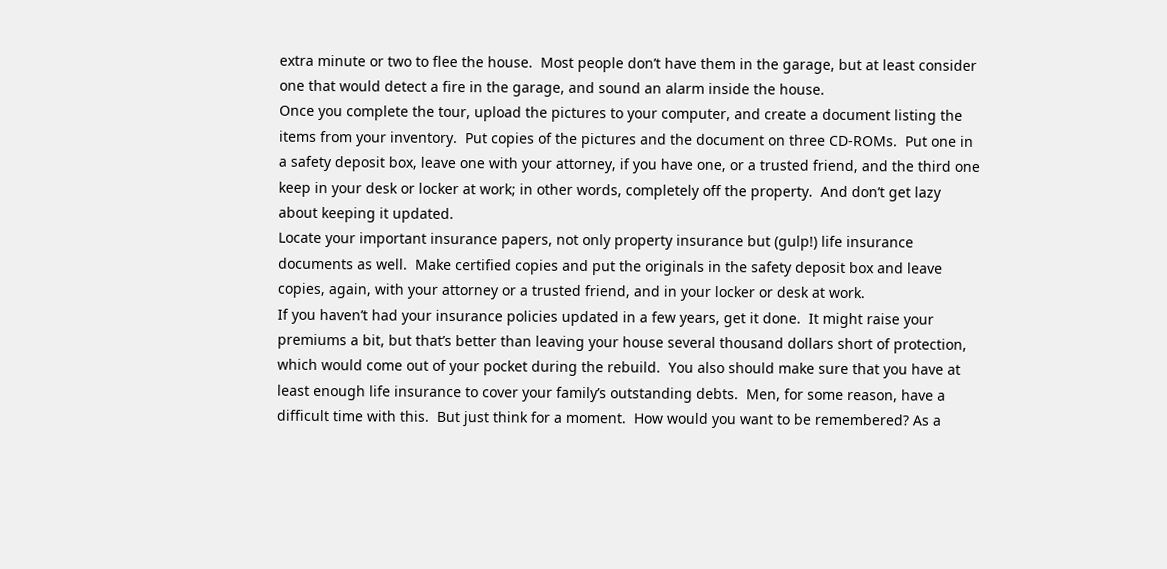extra minute or two to flee the house.  Most people don’t have them in the garage, but at least consider one that would detect a fire in the garage, and sound an alarm inside the house.
Once you complete the tour, upload the pictures to your computer, and create a document listing the items from your inventory.  Put copies of the pictures and the document on three CD-ROMs.  Put one in a safety deposit box, leave one with your attorney, if you have one, or a trusted friend, and the third one keep in your desk or locker at work; in other words, completely off the property.  And don’t get lazy about keeping it updated.
Locate your important insurance papers, not only property insurance but (gulp!) life insurance documents as well.  Make certified copies and put the originals in the safety deposit box and leave copies, again, with your attorney or a trusted friend, and in your locker or desk at work.
If you haven’t had your insurance policies updated in a few years, get it done.  It might raise your premiums a bit, but that’s better than leaving your house several thousand dollars short of protection, which would come out of your pocket during the rebuild.  You also should make sure that you have at least enough life insurance to cover your family’s outstanding debts.  Men, for some reason, have a difficult time with this.  But just think for a moment.  How would you want to be remembered? As a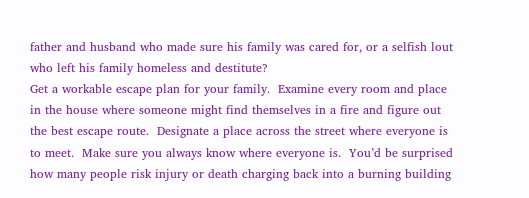father and husband who made sure his family was cared for, or a selfish lout who left his family homeless and destitute?
Get a workable escape plan for your family.  Examine every room and place in the house where someone might find themselves in a fire and figure out the best escape route.  Designate a place across the street where everyone is to meet.  Make sure you always know where everyone is.  You’d be surprised how many people risk injury or death charging back into a burning building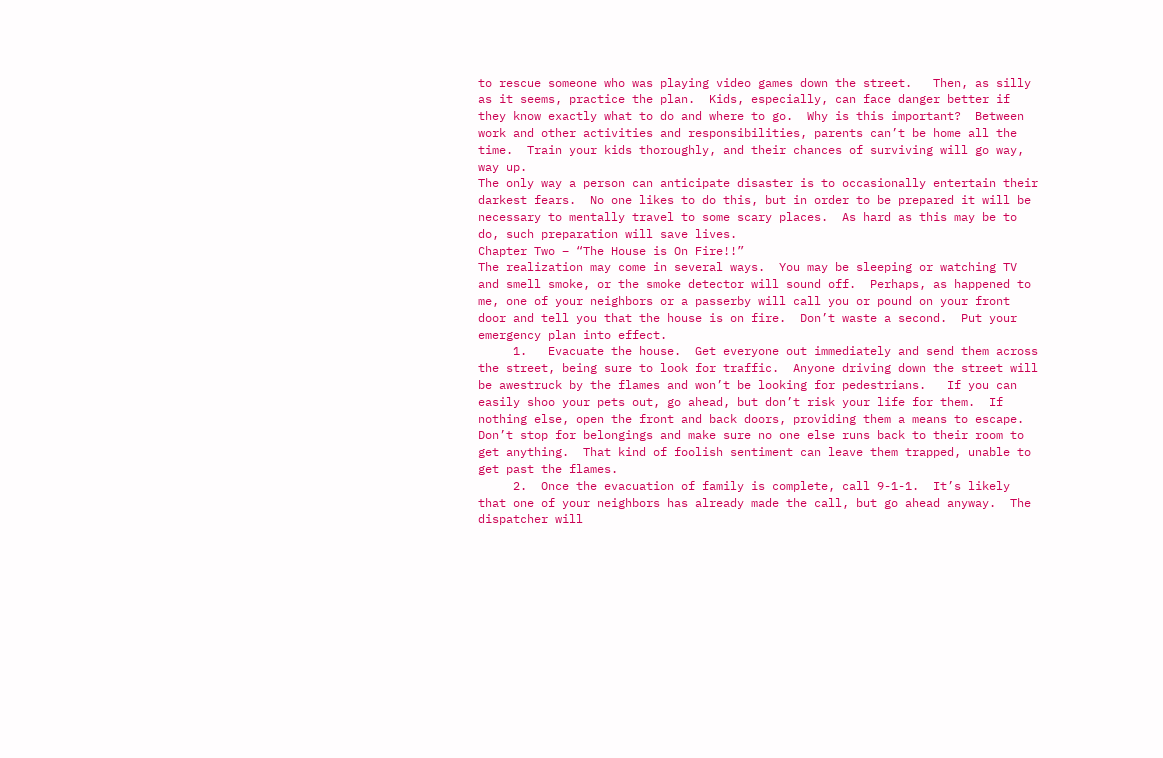to rescue someone who was playing video games down the street.   Then, as silly as it seems, practice the plan.  Kids, especially, can face danger better if they know exactly what to do and where to go.  Why is this important?  Between work and other activities and responsibilities, parents can’t be home all the time.  Train your kids thoroughly, and their chances of surviving will go way, way up.
The only way a person can anticipate disaster is to occasionally entertain their darkest fears.  No one likes to do this, but in order to be prepared it will be necessary to mentally travel to some scary places.  As hard as this may be to do, such preparation will save lives.
Chapter Two – “The House is On Fire!!”
The realization may come in several ways.  You may be sleeping or watching TV and smell smoke, or the smoke detector will sound off.  Perhaps, as happened to me, one of your neighbors or a passerby will call you or pound on your front door and tell you that the house is on fire.  Don’t waste a second.  Put your emergency plan into effect.
     1.   Evacuate the house.  Get everyone out immediately and send them across the street, being sure to look for traffic.  Anyone driving down the street will be awestruck by the flames and won’t be looking for pedestrians.   If you can easily shoo your pets out, go ahead, but don’t risk your life for them.  If nothing else, open the front and back doors, providing them a means to escape.  Don’t stop for belongings and make sure no one else runs back to their room to get anything.  That kind of foolish sentiment can leave them trapped, unable to get past the flames.
     2.  Once the evacuation of family is complete, call 9-1-1.  It’s likely that one of your neighbors has already made the call, but go ahead anyway.  The dispatcher will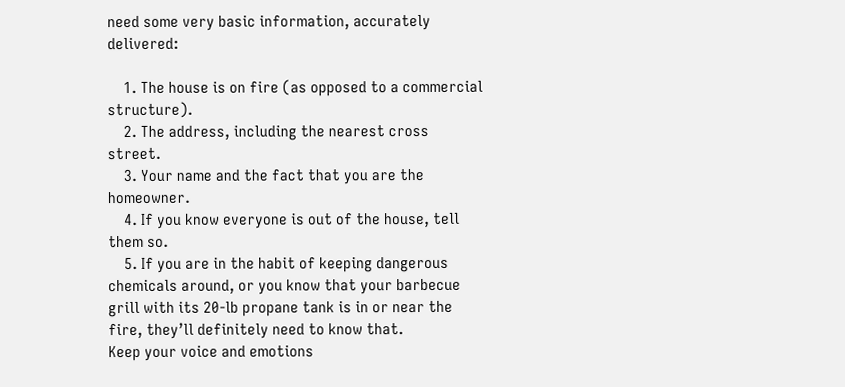need some very basic information, accurately delivered:

    1. The house is on fire (as opposed to a commercial structure).
    2. The address, including the nearest cross street.
    3. Your name and the fact that you are the homeowner.
    4. If you know everyone is out of the house, tell them so.
    5. If you are in the habit of keeping dangerous chemicals around, or you know that your barbecue grill with its 20-lb propane tank is in or near the fire, they’ll definitely need to know that.
Keep your voice and emotions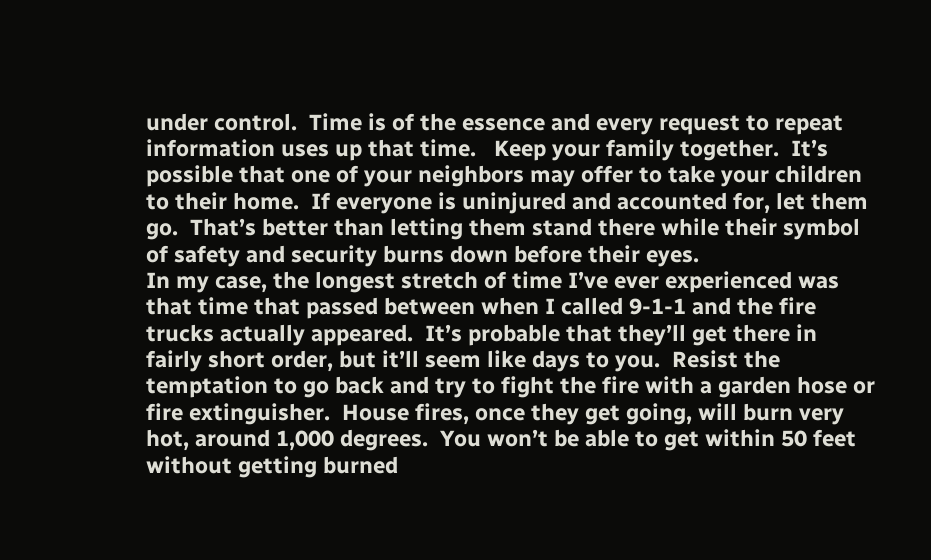under control.  Time is of the essence and every request to repeat information uses up that time.   Keep your family together.  It’s possible that one of your neighbors may offer to take your children to their home.  If everyone is uninjured and accounted for, let them go.  That’s better than letting them stand there while their symbol of safety and security burns down before their eyes.
In my case, the longest stretch of time I’ve ever experienced was that time that passed between when I called 9-1-1 and the fire trucks actually appeared.  It’s probable that they’ll get there in fairly short order, but it’ll seem like days to you.  Resist the temptation to go back and try to fight the fire with a garden hose or fire extinguisher.  House fires, once they get going, will burn very hot, around 1,000 degrees.  You won’t be able to get within 50 feet without getting burned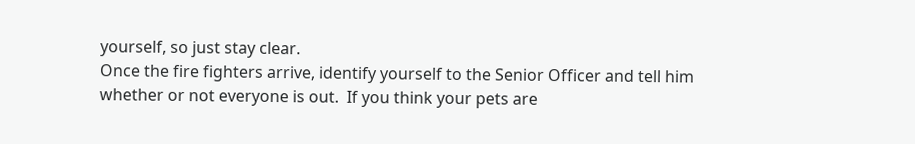yourself, so just stay clear.
Once the fire fighters arrive, identify yourself to the Senior Officer and tell him whether or not everyone is out.  If you think your pets are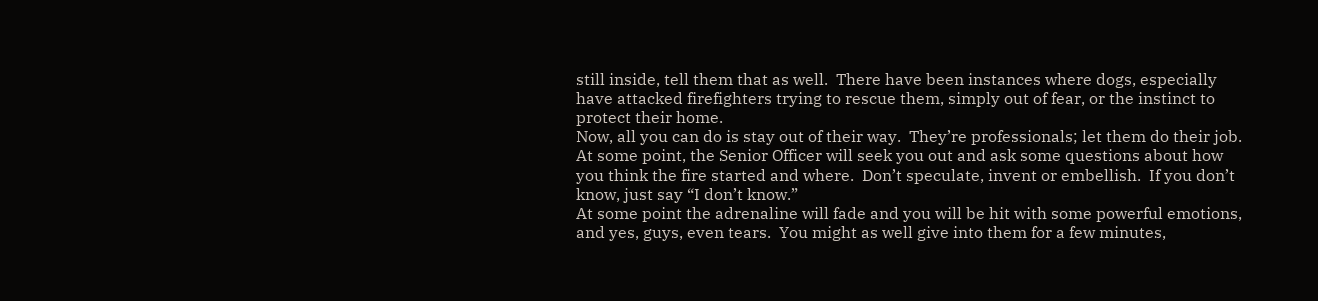still inside, tell them that as well.  There have been instances where dogs, especially have attacked firefighters trying to rescue them, simply out of fear, or the instinct to protect their home.
Now, all you can do is stay out of their way.  They’re professionals; let them do their job.  At some point, the Senior Officer will seek you out and ask some questions about how you think the fire started and where.  Don’t speculate, invent or embellish.  If you don’t know, just say “I don’t know.”
At some point the adrenaline will fade and you will be hit with some powerful emotions, and yes, guys, even tears.  You might as well give into them for a few minutes,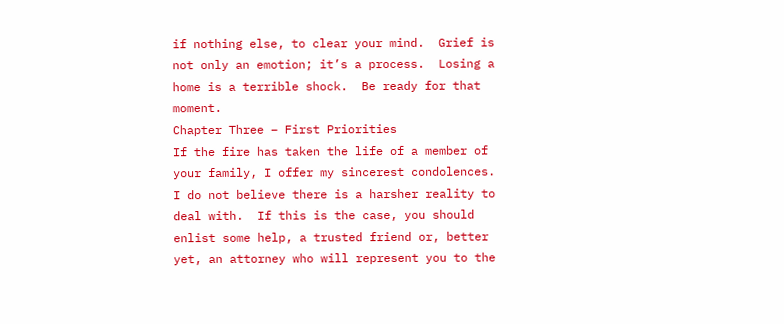if nothing else, to clear your mind.  Grief is not only an emotion; it’s a process.  Losing a home is a terrible shock.  Be ready for that moment.
Chapter Three – First Priorities
If the fire has taken the life of a member of your family, I offer my sincerest condolences.  I do not believe there is a harsher reality to deal with.  If this is the case, you should enlist some help, a trusted friend or, better yet, an attorney who will represent you to the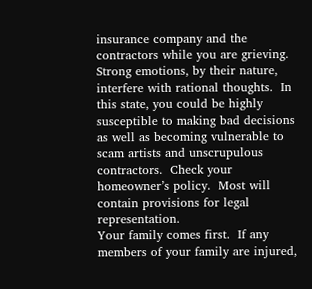insurance company and the contractors while you are grieving.  Strong emotions, by their nature, interfere with rational thoughts.  In this state, you could be highly susceptible to making bad decisions as well as becoming vulnerable to scam artists and unscrupulous contractors.  Check your homeowner’s policy.  Most will contain provisions for legal representation.
Your family comes first.  If any members of your family are injured,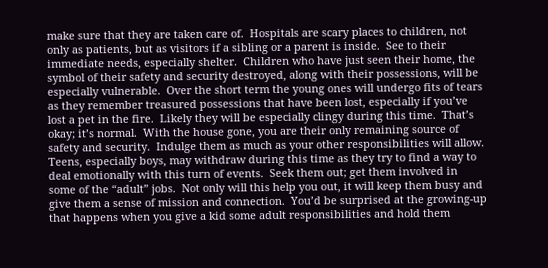make sure that they are taken care of.  Hospitals are scary places to children, not only as patients, but as visitors if a sibling or a parent is inside.  See to their immediate needs, especially shelter.  Children who have just seen their home, the symbol of their safety and security destroyed, along with their possessions, will be especially vulnerable.  Over the short term the young ones will undergo fits of tears as they remember treasured possessions that have been lost, especially if you’ve lost a pet in the fire.  Likely they will be especially clingy during this time.  That’s okay; it’s normal.  With the house gone, you are their only remaining source of safety and security.  Indulge them as much as your other responsibilities will allow.  Teens, especially boys, may withdraw during this time as they try to find a way to deal emotionally with this turn of events.  Seek them out; get them involved in some of the “adult” jobs.  Not only will this help you out, it will keep them busy and give them a sense of mission and connection.  You’d be surprised at the growing-up that happens when you give a kid some adult responsibilities and hold them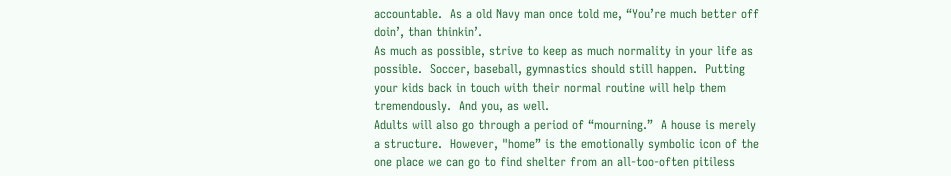accountable.  As a old Navy man once told me, “You’re much better off doin’, than thinkin’.
As much as possible, strive to keep as much normality in your life as possible.  Soccer, baseball, gymnastics should still happen.  Putting your kids back in touch with their normal routine will help them tremendously.  And you, as well.
Adults will also go through a period of “mourning.”  A house is merely a structure.  However, "home” is the emotionally symbolic icon of the one place we can go to find shelter from an all-too-often pitiless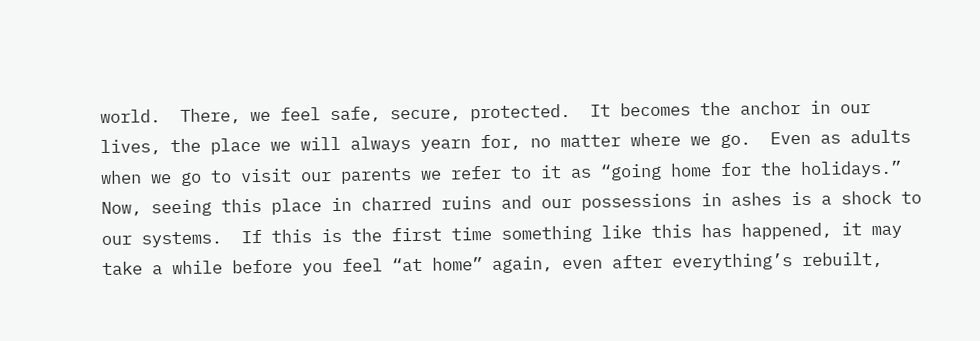world.  There, we feel safe, secure, protected.  It becomes the anchor in our lives, the place we will always yearn for, no matter where we go.  Even as adults when we go to visit our parents we refer to it as “going home for the holidays.”  Now, seeing this place in charred ruins and our possessions in ashes is a shock to our systems.  If this is the first time something like this has happened, it may take a while before you feel “at home” again, even after everything’s rebuilt,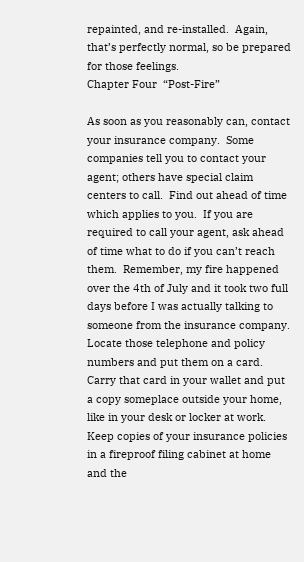repainted, and re-installed.  Again, that’s perfectly normal, so be prepared for those feelings.
Chapter Four  “Post-Fire”

As soon as you reasonably can, contact your insurance company.  Some companies tell you to contact your agent; others have special claim centers to call.  Find out ahead of time which applies to you.  If you are required to call your agent, ask ahead of time what to do if you can’t reach them.  Remember, my fire happened over the 4th of July and it took two full days before I was actually talking to someone from the insurance company.  Locate those telephone and policy numbers and put them on a card.  Carry that card in your wallet and put a copy someplace outside your home, like in your desk or locker at work.  Keep copies of your insurance policies in a fireproof filing cabinet at home and the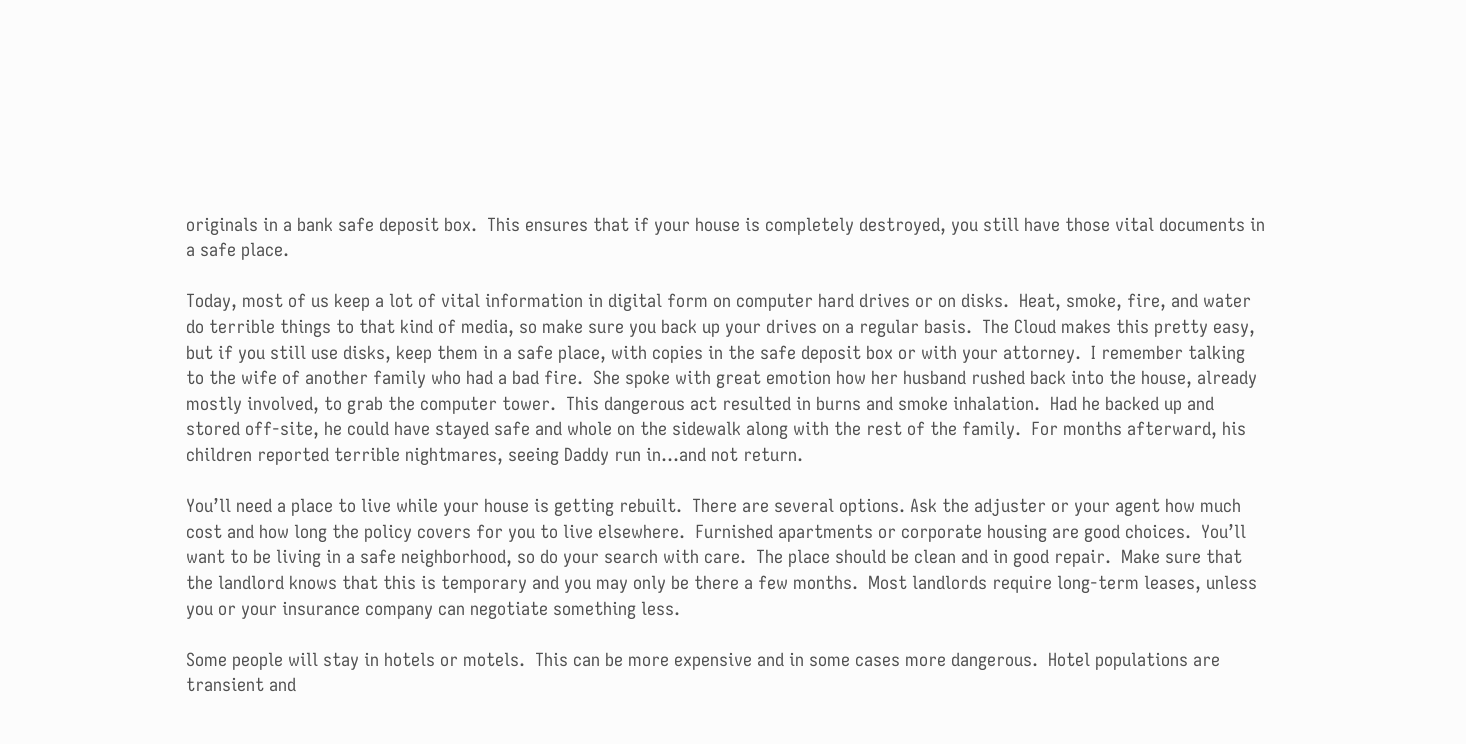originals in a bank safe deposit box.  This ensures that if your house is completely destroyed, you still have those vital documents in a safe place.

Today, most of us keep a lot of vital information in digital form on computer hard drives or on disks.  Heat, smoke, fire, and water do terrible things to that kind of media, so make sure you back up your drives on a regular basis.  The Cloud makes this pretty easy, but if you still use disks, keep them in a safe place, with copies in the safe deposit box or with your attorney.  I remember talking to the wife of another family who had a bad fire.  She spoke with great emotion how her husband rushed back into the house, already mostly involved, to grab the computer tower.  This dangerous act resulted in burns and smoke inhalation.  Had he backed up and stored off-site, he could have stayed safe and whole on the sidewalk along with the rest of the family.  For months afterward, his children reported terrible nightmares, seeing Daddy run in…and not return.

You’ll need a place to live while your house is getting rebuilt.  There are several options. Ask the adjuster or your agent how much cost and how long the policy covers for you to live elsewhere.  Furnished apartments or corporate housing are good choices.  You’ll want to be living in a safe neighborhood, so do your search with care.  The place should be clean and in good repair.  Make sure that the landlord knows that this is temporary and you may only be there a few months.  Most landlords require long-term leases, unless you or your insurance company can negotiate something less.

Some people will stay in hotels or motels.  This can be more expensive and in some cases more dangerous.  Hotel populations are transient and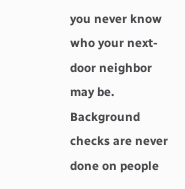you never know who your next-door neighbor may be.  Background checks are never done on people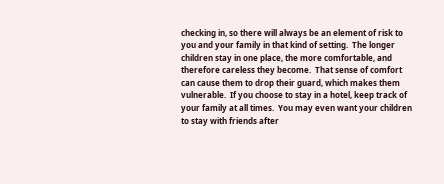checking in, so there will always be an element of risk to you and your family in that kind of setting.  The longer children stay in one place, the more comfortable, and therefore careless they become.  That sense of comfort can cause them to drop their guard, which makes them vulnerable.  If you choose to stay in a hotel, keep track of your family at all times.  You may even want your children to stay with friends after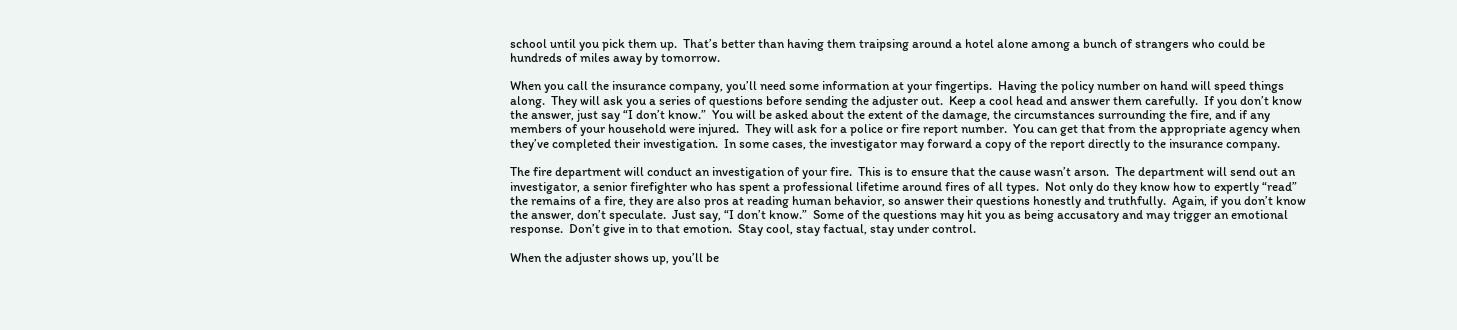school until you pick them up.  That’s better than having them traipsing around a hotel alone among a bunch of strangers who could be hundreds of miles away by tomorrow.

When you call the insurance company, you’ll need some information at your fingertips.  Having the policy number on hand will speed things along.  They will ask you a series of questions before sending the adjuster out.  Keep a cool head and answer them carefully.  If you don’t know the answer, just say “I don’t know.”  You will be asked about the extent of the damage, the circumstances surrounding the fire, and if any members of your household were injured.  They will ask for a police or fire report number.  You can get that from the appropriate agency when they’ve completed their investigation.  In some cases, the investigator may forward a copy of the report directly to the insurance company.

The fire department will conduct an investigation of your fire.  This is to ensure that the cause wasn’t arson.  The department will send out an investigator, a senior firefighter who has spent a professional lifetime around fires of all types.  Not only do they know how to expertly “read” the remains of a fire, they are also pros at reading human behavior, so answer their questions honestly and truthfully.  Again, if you don’t know the answer, don’t speculate.  Just say, “I don’t know.”  Some of the questions may hit you as being accusatory and may trigger an emotional response.  Don’t give in to that emotion.  Stay cool, stay factual, stay under control.

When the adjuster shows up, you’ll be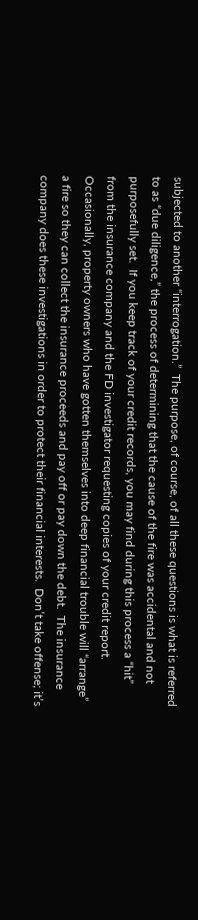subjected to another “interrogation.”  The purpose, of course, of all these questions is what is referred to as “due diligence,” the process of determining that the cause of the fire was accidental and not purposefully set.  If you keep track of your credit records, you may find during this process a “hit” from the insurance company and the FD investigator requesting copies of your credit report.  Occasionally, property owners who have gotten themselves into deep financial trouble will “arrange” a fire so they can collect the insurance proceeds and pay off or pay down the debt.  The insurance company does these investigations in order to protect their financial interests.  Don’t take offense; it’s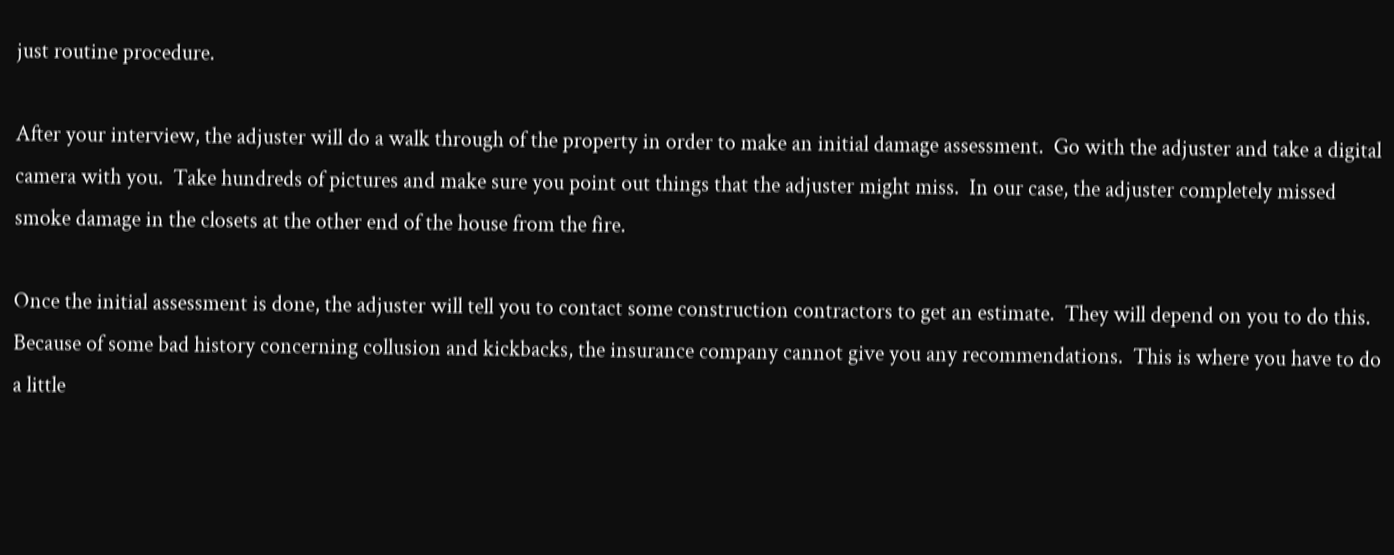just routine procedure.

After your interview, the adjuster will do a walk through of the property in order to make an initial damage assessment.  Go with the adjuster and take a digital camera with you.  Take hundreds of pictures and make sure you point out things that the adjuster might miss.  In our case, the adjuster completely missed smoke damage in the closets at the other end of the house from the fire.

Once the initial assessment is done, the adjuster will tell you to contact some construction contractors to get an estimate.  They will depend on you to do this.  Because of some bad history concerning collusion and kickbacks, the insurance company cannot give you any recommendations.  This is where you have to do a little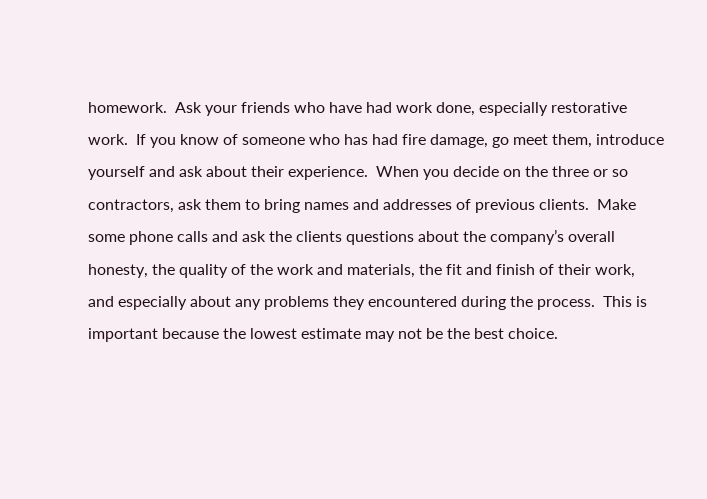homework.  Ask your friends who have had work done, especially restorative work.  If you know of someone who has had fire damage, go meet them, introduce yourself and ask about their experience.  When you decide on the three or so contractors, ask them to bring names and addresses of previous clients.  Make some phone calls and ask the clients questions about the company’s overall honesty, the quality of the work and materials, the fit and finish of their work, and especially about any problems they encountered during the process.  This is important because the lowest estimate may not be the best choice.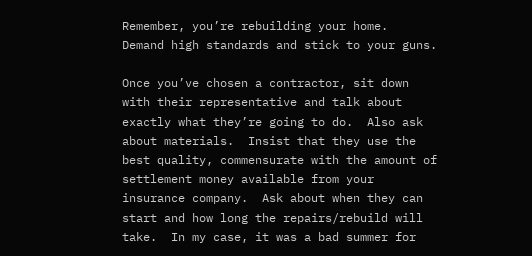Remember, you’re rebuilding your home.  Demand high standards and stick to your guns.

Once you’ve chosen a contractor, sit down with their representative and talk about exactly what they’re going to do.  Also ask about materials.  Insist that they use the best quality, commensurate with the amount of settlement money available from your insurance company.  Ask about when they can start and how long the repairs/rebuild will take.  In my case, it was a bad summer for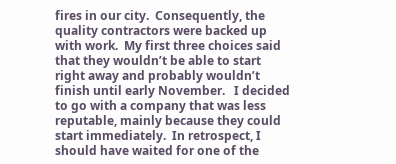fires in our city.  Consequently, the quality contractors were backed up with work.  My first three choices said that they wouldn’t be able to start right away and probably wouldn’t finish until early November.   I decided to go with a company that was less reputable, mainly because they could start immediately.  In retrospect, I should have waited for one of the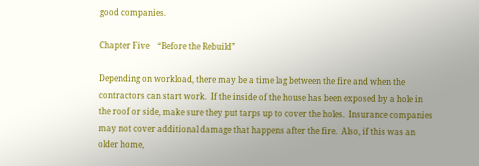good companies.

Chapter Five    “Before the Rebuild”

Depending on workload, there may be a time lag between the fire and when the contractors can start work.  If the inside of the house has been exposed by a hole in the roof or side, make sure they put tarps up to cover the holes.  Insurance companies may not cover additional damage that happens after the fire.  Also, if this was an older home,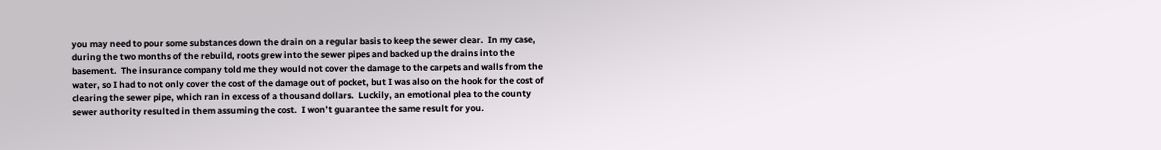you may need to pour some substances down the drain on a regular basis to keep the sewer clear.  In my case, during the two months of the rebuild, roots grew into the sewer pipes and backed up the drains into the basement.  The insurance company told me they would not cover the damage to the carpets and walls from the water, so I had to not only cover the cost of the damage out of pocket, but I was also on the hook for the cost of clearing the sewer pipe, which ran in excess of a thousand dollars.  Luckily, an emotional plea to the county sewer authority resulted in them assuming the cost.  I won’t guarantee the same result for you.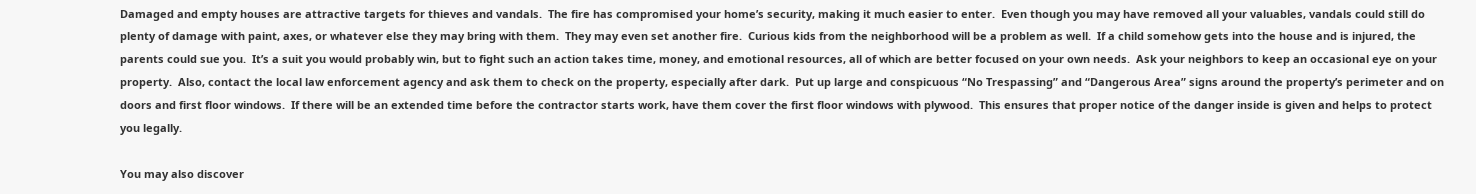Damaged and empty houses are attractive targets for thieves and vandals.  The fire has compromised your home’s security, making it much easier to enter.  Even though you may have removed all your valuables, vandals could still do plenty of damage with paint, axes, or whatever else they may bring with them.  They may even set another fire.  Curious kids from the neighborhood will be a problem as well.  If a child somehow gets into the house and is injured, the parents could sue you.  It’s a suit you would probably win, but to fight such an action takes time, money, and emotional resources, all of which are better focused on your own needs.  Ask your neighbors to keep an occasional eye on your property.  Also, contact the local law enforcement agency and ask them to check on the property, especially after dark.  Put up large and conspicuous “No Trespassing” and “Dangerous Area” signs around the property’s perimeter and on doors and first floor windows.  If there will be an extended time before the contractor starts work, have them cover the first floor windows with plywood.  This ensures that proper notice of the danger inside is given and helps to protect you legally.

You may also discover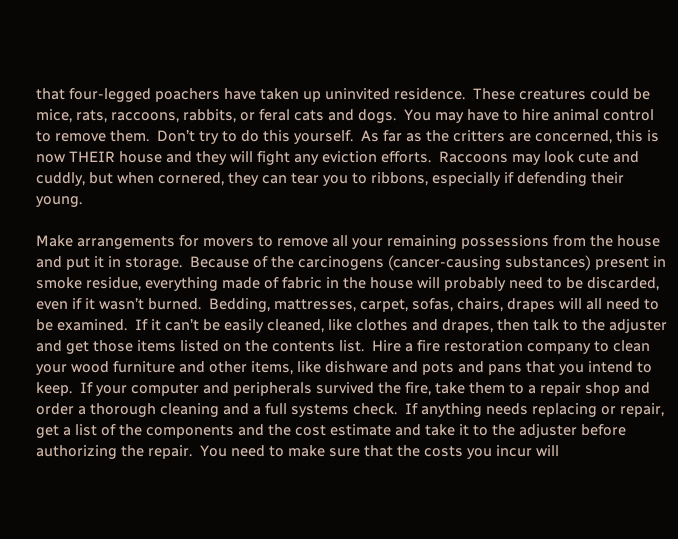that four-legged poachers have taken up uninvited residence.  These creatures could be mice, rats, raccoons, rabbits, or feral cats and dogs.  You may have to hire animal control to remove them.  Don’t try to do this yourself.  As far as the critters are concerned, this is now THEIR house and they will fight any eviction efforts.  Raccoons may look cute and cuddly, but when cornered, they can tear you to ribbons, especially if defending their young.

Make arrangements for movers to remove all your remaining possessions from the house and put it in storage.  Because of the carcinogens (cancer-causing substances) present in smoke residue, everything made of fabric in the house will probably need to be discarded, even if it wasn’t burned.  Bedding, mattresses, carpet, sofas, chairs, drapes will all need to be examined.  If it can’t be easily cleaned, like clothes and drapes, then talk to the adjuster and get those items listed on the contents list.  Hire a fire restoration company to clean your wood furniture and other items, like dishware and pots and pans that you intend to keep.  If your computer and peripherals survived the fire, take them to a repair shop and order a thorough cleaning and a full systems check.  If anything needs replacing or repair, get a list of the components and the cost estimate and take it to the adjuster before authorizing the repair.  You need to make sure that the costs you incur will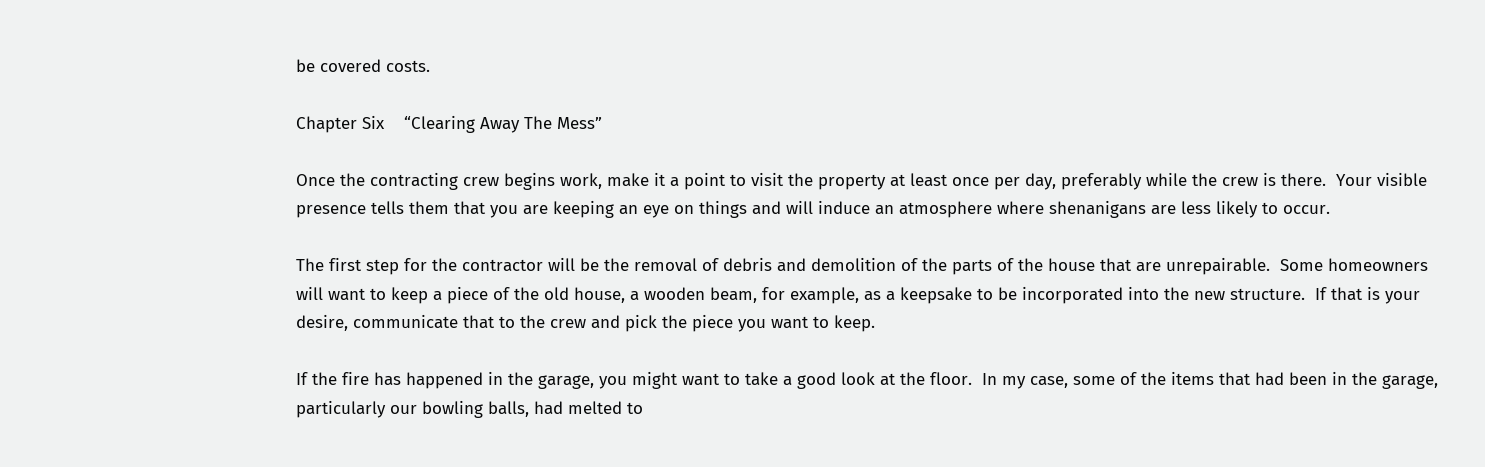be covered costs.

Chapter Six    “Clearing Away The Mess”

Once the contracting crew begins work, make it a point to visit the property at least once per day, preferably while the crew is there.  Your visible presence tells them that you are keeping an eye on things and will induce an atmosphere where shenanigans are less likely to occur.

The first step for the contractor will be the removal of debris and demolition of the parts of the house that are unrepairable.  Some homeowners will want to keep a piece of the old house, a wooden beam, for example, as a keepsake to be incorporated into the new structure.  If that is your desire, communicate that to the crew and pick the piece you want to keep.

If the fire has happened in the garage, you might want to take a good look at the floor.  In my case, some of the items that had been in the garage, particularly our bowling balls, had melted to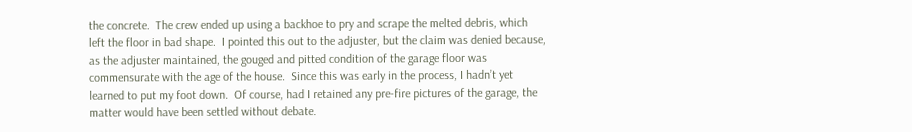the concrete.  The crew ended up using a backhoe to pry and scrape the melted debris, which left the floor in bad shape.  I pointed this out to the adjuster, but the claim was denied because, as the adjuster maintained, the gouged and pitted condition of the garage floor was commensurate with the age of the house.  Since this was early in the process, I hadn’t yet learned to put my foot down.  Of course, had I retained any pre-fire pictures of the garage, the matter would have been settled without debate.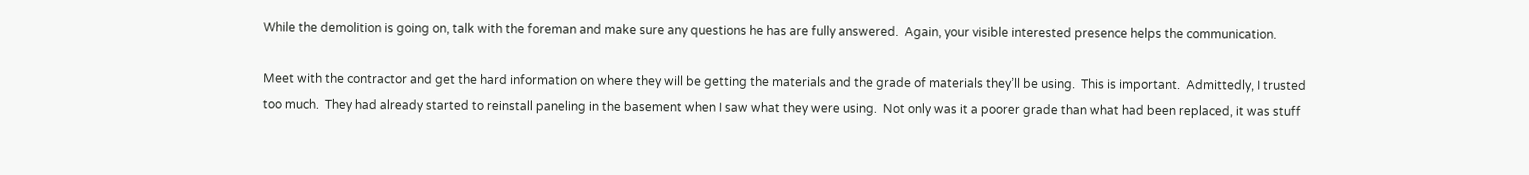While the demolition is going on, talk with the foreman and make sure any questions he has are fully answered.  Again, your visible interested presence helps the communication.

Meet with the contractor and get the hard information on where they will be getting the materials and the grade of materials they’ll be using.  This is important.  Admittedly, I trusted too much.  They had already started to reinstall paneling in the basement when I saw what they were using.  Not only was it a poorer grade than what had been replaced, it was stuff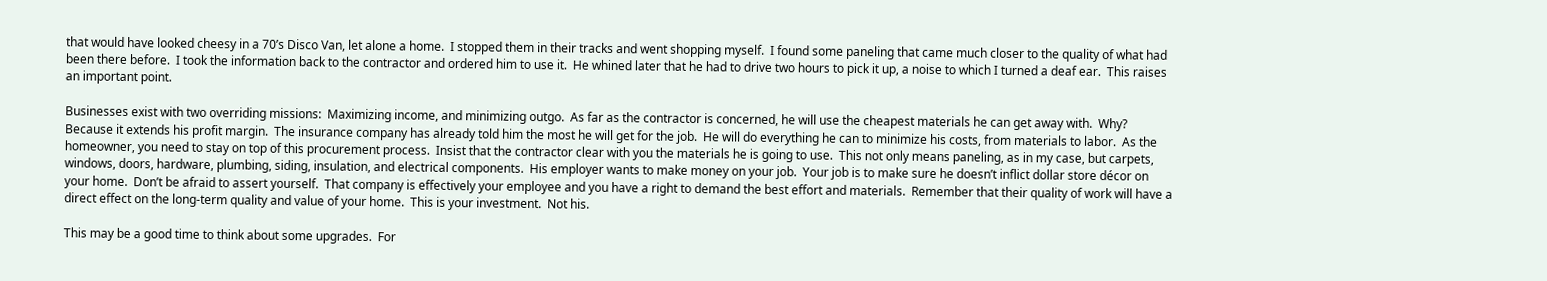that would have looked cheesy in a 70’s Disco Van, let alone a home.  I stopped them in their tracks and went shopping myself.  I found some paneling that came much closer to the quality of what had been there before.  I took the information back to the contractor and ordered him to use it.  He whined later that he had to drive two hours to pick it up, a noise to which I turned a deaf ear.  This raises an important point.

Businesses exist with two overriding missions:  Maximizing income, and minimizing outgo.  As far as the contractor is concerned, he will use the cheapest materials he can get away with.  Why?  Because it extends his profit margin.  The insurance company has already told him the most he will get for the job.  He will do everything he can to minimize his costs, from materials to labor.  As the homeowner, you need to stay on top of this procurement process.  Insist that the contractor clear with you the materials he is going to use.  This not only means paneling, as in my case, but carpets, windows, doors, hardware, plumbing, siding, insulation, and electrical components.  His employer wants to make money on your job.  Your job is to make sure he doesn’t inflict dollar store décor on your home.  Don’t be afraid to assert yourself.  That company is effectively your employee and you have a right to demand the best effort and materials.  Remember that their quality of work will have a direct effect on the long-term quality and value of your home.  This is your investment.  Not his.

This may be a good time to think about some upgrades.  For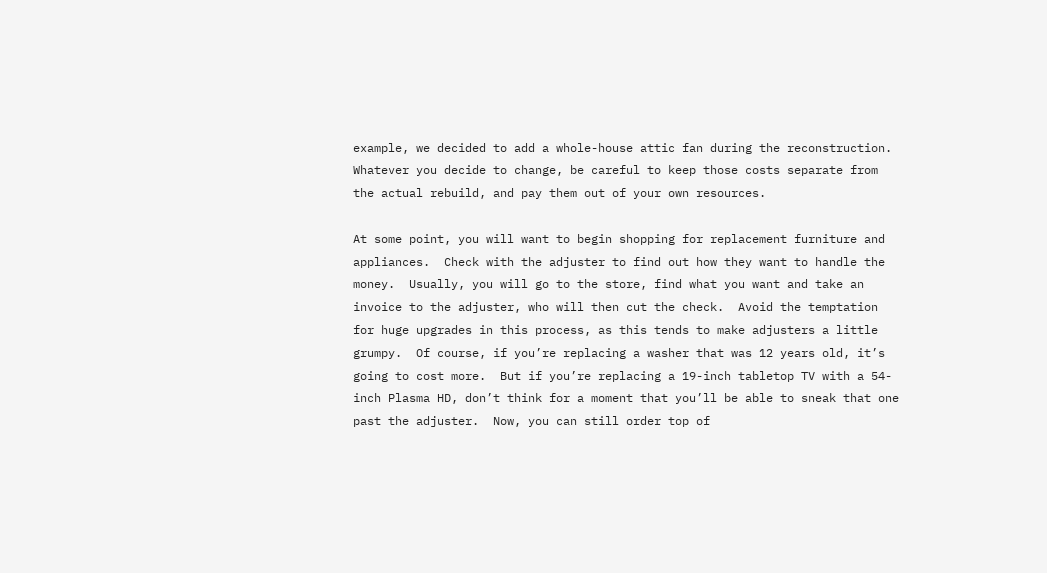example, we decided to add a whole-house attic fan during the reconstruction.  Whatever you decide to change, be careful to keep those costs separate from the actual rebuild, and pay them out of your own resources.

At some point, you will want to begin shopping for replacement furniture and appliances.  Check with the adjuster to find out how they want to handle the money.  Usually, you will go to the store, find what you want and take an invoice to the adjuster, who will then cut the check.  Avoid the temptation for huge upgrades in this process, as this tends to make adjusters a little grumpy.  Of course, if you’re replacing a washer that was 12 years old, it’s going to cost more.  But if you’re replacing a 19-inch tabletop TV with a 54-inch Plasma HD, don’t think for a moment that you’ll be able to sneak that one past the adjuster.  Now, you can still order top of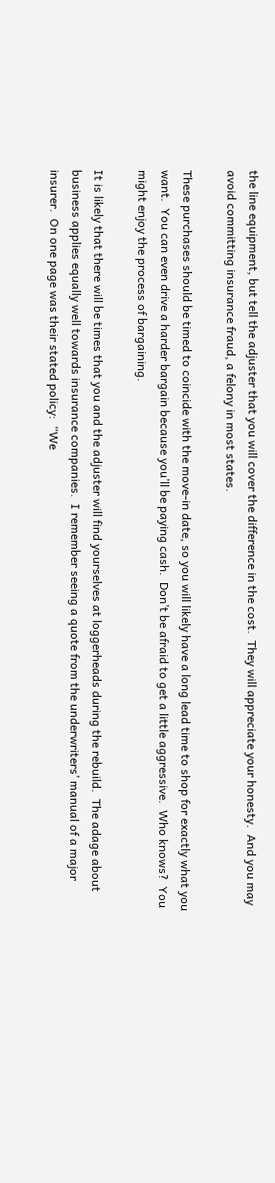the line equipment, but tell the adjuster that you will cover the difference in the cost.  They will appreciate your honesty.  And you may avoid committing insurance fraud, a felony in most states.

These purchases should be timed to coincide with the move-in date, so you will likely have a long lead time to shop for exactly what you want.  You can even drive a harder bargain because you’ll be paying cash.  Don’t be afraid to get a little aggressive.  Who knows?  You might enjoy the process of bargaining.

It is likely that there will be times that you and the adjuster will find yourselves at loggerheads during the rebuild.  The adage about business applies equally well towards insurance companies.  I remember seeing a quote from the underwriters’ manual of a major insurer.  On one page was their stated policy:  “We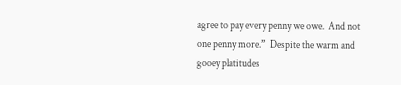agree to pay every penny we owe.  And not one penny more.”  Despite the warm and gooey platitudes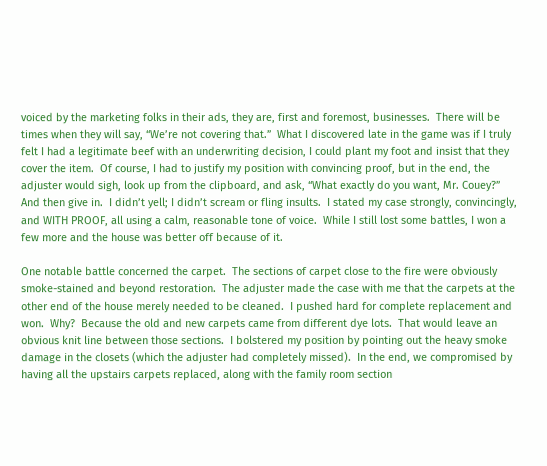voiced by the marketing folks in their ads, they are, first and foremost, businesses.  There will be times when they will say, “We’re not covering that.”  What I discovered late in the game was if I truly felt I had a legitimate beef with an underwriting decision, I could plant my foot and insist that they cover the item.  Of course, I had to justify my position with convincing proof, but in the end, the adjuster would sigh, look up from the clipboard, and ask, “What exactly do you want, Mr. Couey?”  And then give in.  I didn’t yell; I didn’t scream or fling insults.  I stated my case strongly, convincingly, and WITH PROOF, all using a calm, reasonable tone of voice.  While I still lost some battles, I won a few more and the house was better off because of it.

One notable battle concerned the carpet.  The sections of carpet close to the fire were obviously smoke-stained and beyond restoration.  The adjuster made the case with me that the carpets at the other end of the house merely needed to be cleaned.  I pushed hard for complete replacement and won.  Why?  Because the old and new carpets came from different dye lots.  That would leave an obvious knit line between those sections.  I bolstered my position by pointing out the heavy smoke damage in the closets (which the adjuster had completely missed).  In the end, we compromised by having all the upstairs carpets replaced, along with the family room section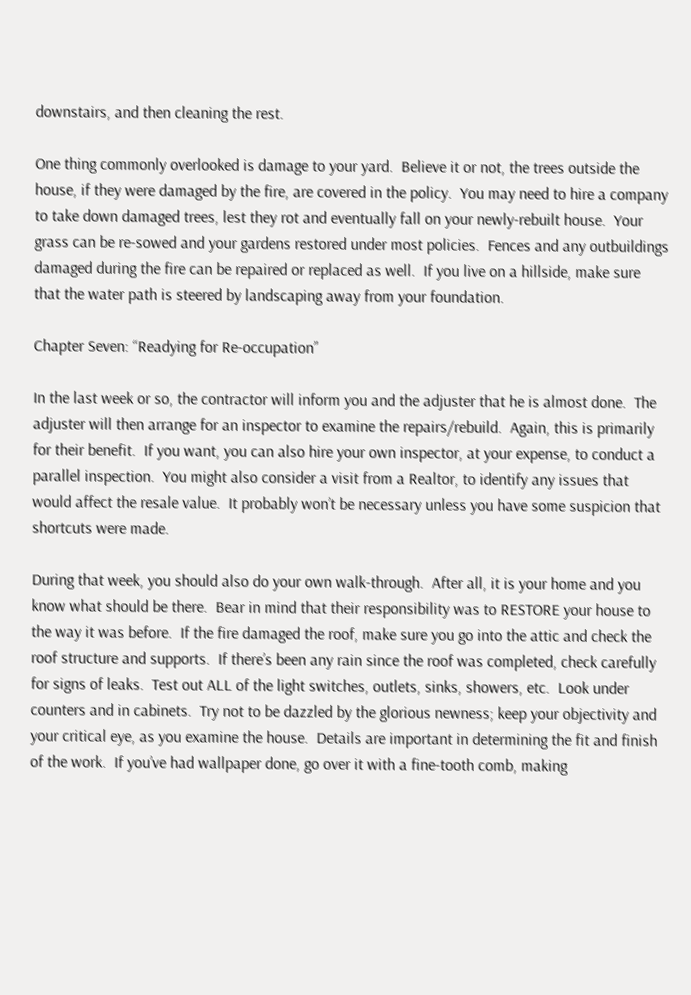downstairs, and then cleaning the rest.

One thing commonly overlooked is damage to your yard.  Believe it or not, the trees outside the house, if they were damaged by the fire, are covered in the policy.  You may need to hire a company to take down damaged trees, lest they rot and eventually fall on your newly-rebuilt house.  Your grass can be re-sowed and your gardens restored under most policies.  Fences and any outbuildings damaged during the fire can be repaired or replaced as well.  If you live on a hillside, make sure that the water path is steered by landscaping away from your foundation.

Chapter Seven: “Readying for Re-occupation”

In the last week or so, the contractor will inform you and the adjuster that he is almost done.  The adjuster will then arrange for an inspector to examine the repairs/rebuild.  Again, this is primarily for their benefit.  If you want, you can also hire your own inspector, at your expense, to conduct a parallel inspection.  You might also consider a visit from a Realtor, to identify any issues that would affect the resale value.  It probably won’t be necessary unless you have some suspicion that shortcuts were made.

During that week, you should also do your own walk-through.  After all, it is your home and you know what should be there.  Bear in mind that their responsibility was to RESTORE your house to the way it was before.  If the fire damaged the roof, make sure you go into the attic and check the roof structure and supports.  If there’s been any rain since the roof was completed, check carefully for signs of leaks.  Test out ALL of the light switches, outlets, sinks, showers, etc.  Look under counters and in cabinets.  Try not to be dazzled by the glorious newness; keep your objectivity and your critical eye, as you examine the house.  Details are important in determining the fit and finish of the work.  If you’ve had wallpaper done, go over it with a fine-tooth comb, making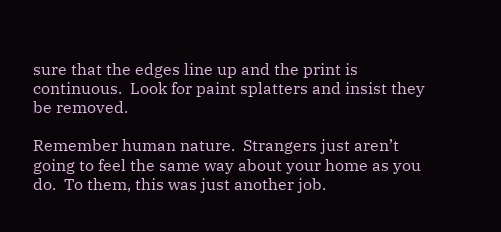sure that the edges line up and the print is continuous.  Look for paint splatters and insist they be removed.

Remember human nature.  Strangers just aren’t going to feel the same way about your home as you do.  To them, this was just another job.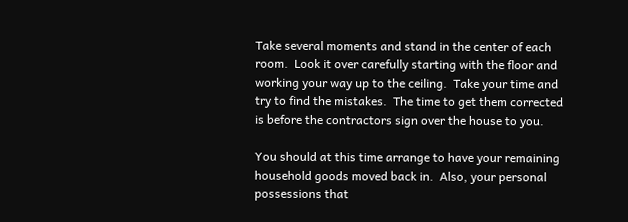Take several moments and stand in the center of each room.  Look it over carefully starting with the floor and working your way up to the ceiling.  Take your time and try to find the mistakes.  The time to get them corrected is before the contractors sign over the house to you.

You should at this time arrange to have your remaining household goods moved back in.  Also, your personal possessions that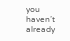you haven’t already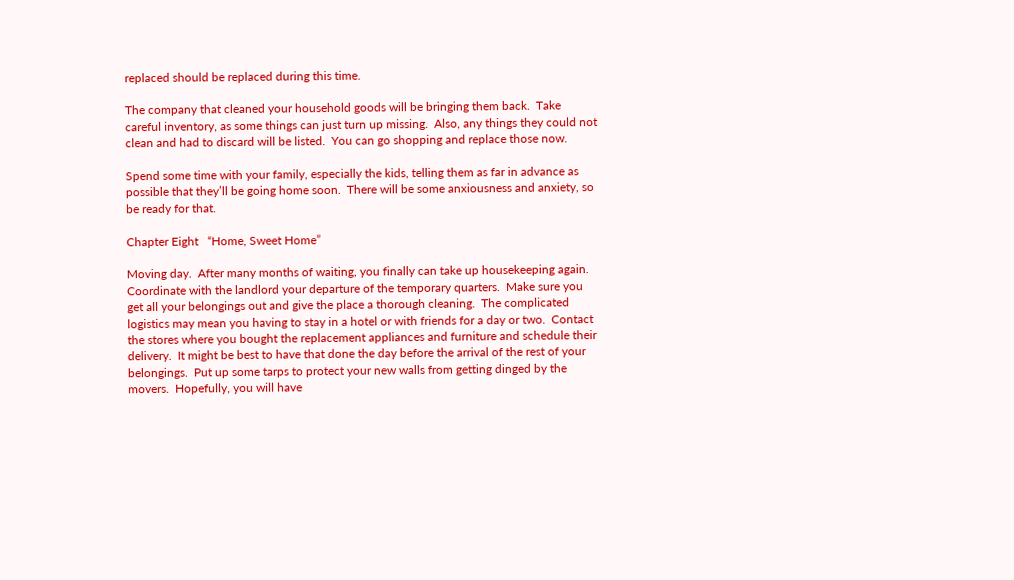replaced should be replaced during this time.

The company that cleaned your household goods will be bringing them back.  Take careful inventory, as some things can just turn up missing.  Also, any things they could not clean and had to discard will be listed.  You can go shopping and replace those now.

Spend some time with your family, especially the kids, telling them as far in advance as possible that they’ll be going home soon.  There will be some anxiousness and anxiety, so be ready for that.

Chapter Eight   “Home, Sweet Home”

Moving day.  After many months of waiting, you finally can take up housekeeping again.  Coordinate with the landlord your departure of the temporary quarters.  Make sure you get all your belongings out and give the place a thorough cleaning.  The complicated logistics may mean you having to stay in a hotel or with friends for a day or two.  Contact the stores where you bought the replacement appliances and furniture and schedule their delivery.  It might be best to have that done the day before the arrival of the rest of your belongings.  Put up some tarps to protect your new walls from getting dinged by the movers.  Hopefully, you will have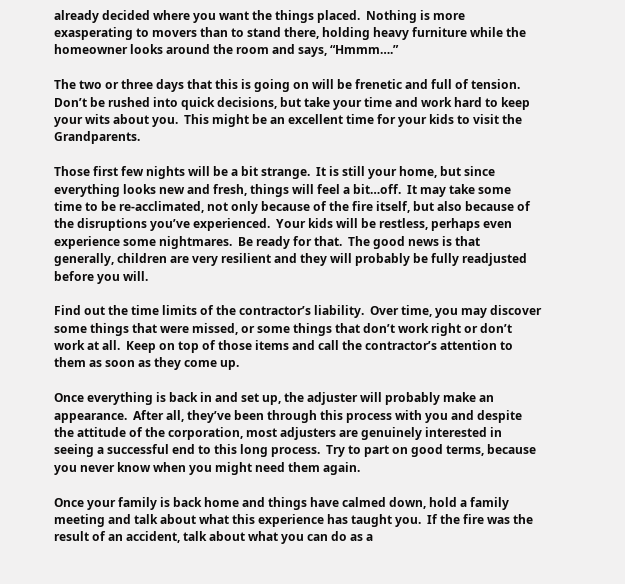already decided where you want the things placed.  Nothing is more exasperating to movers than to stand there, holding heavy furniture while the homeowner looks around the room and says, “Hmmm….”

The two or three days that this is going on will be frenetic and full of tension.  Don’t be rushed into quick decisions, but take your time and work hard to keep your wits about you.  This might be an excellent time for your kids to visit the Grandparents.

Those first few nights will be a bit strange.  It is still your home, but since everything looks new and fresh, things will feel a bit…off.  It may take some time to be re-acclimated, not only because of the fire itself, but also because of the disruptions you’ve experienced.  Your kids will be restless, perhaps even experience some nightmares.  Be ready for that.  The good news is that generally, children are very resilient and they will probably be fully readjusted before you will.

Find out the time limits of the contractor’s liability.  Over time, you may discover some things that were missed, or some things that don’t work right or don’t work at all.  Keep on top of those items and call the contractor’s attention to them as soon as they come up.

Once everything is back in and set up, the adjuster will probably make an appearance.  After all, they’ve been through this process with you and despite the attitude of the corporation, most adjusters are genuinely interested in seeing a successful end to this long process.  Try to part on good terms, because you never know when you might need them again.

Once your family is back home and things have calmed down, hold a family meeting and talk about what this experience has taught you.  If the fire was the result of an accident, talk about what you can do as a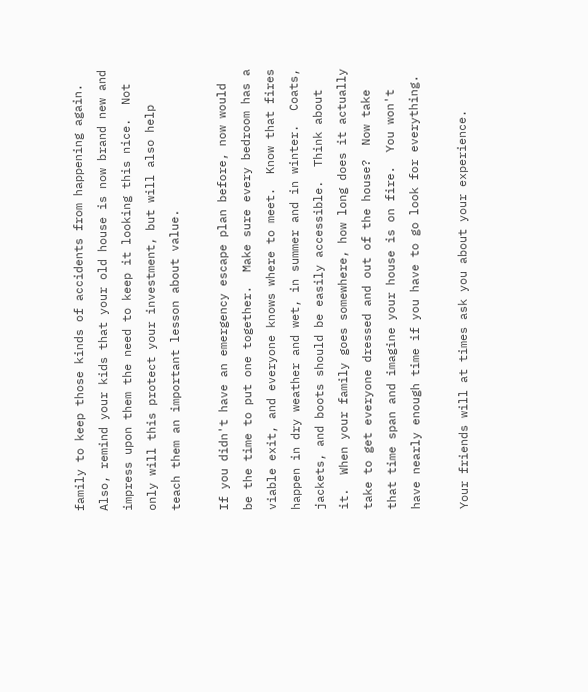family to keep those kinds of accidents from happening again.  Also, remind your kids that your old house is now brand new and impress upon them the need to keep it looking this nice.  Not only will this protect your investment, but will also help teach them an important lesson about value.

If you didn't have an emergency escape plan before, now would be the time to put one together.  Make sure every bedroom has a viable exit, and everyone knows where to meet.  Know that fires happen in dry weather and wet, in summer and in winter.  Coats, jackets, and boots should be easily accessible.  Think about it.  When your family goes somewhere, how long does it actually take to get everyone dressed and out of the house?  Now take that time span and imagine your house is on fire.  You won't have nearly enough time if you have to go look for everything.

Your friends will at times ask you about your experience.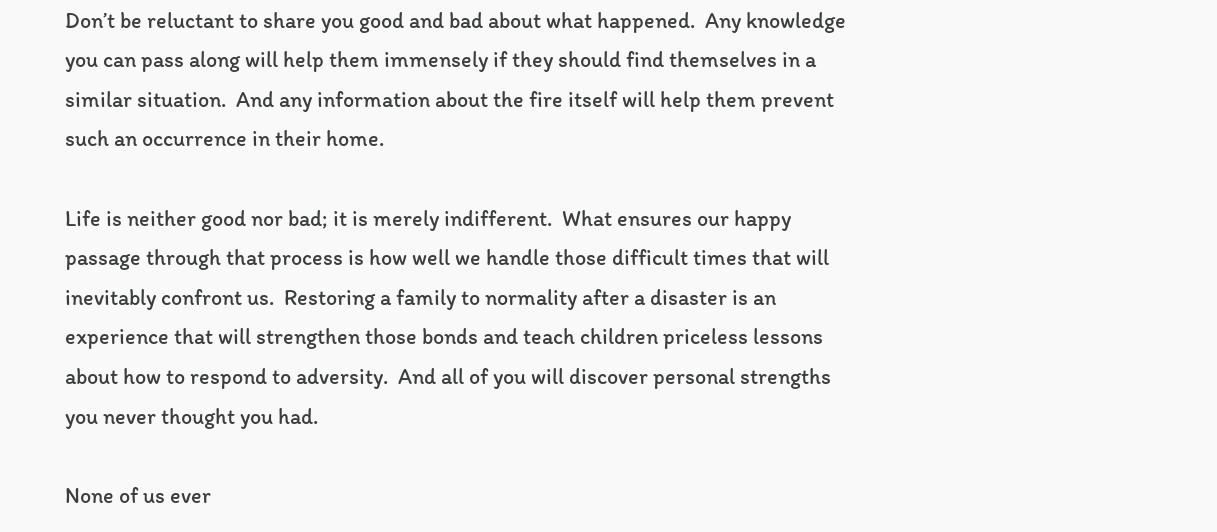Don’t be reluctant to share you good and bad about what happened.  Any knowledge you can pass along will help them immensely if they should find themselves in a similar situation.  And any information about the fire itself will help them prevent such an occurrence in their home.

Life is neither good nor bad; it is merely indifferent.  What ensures our happy passage through that process is how well we handle those difficult times that will inevitably confront us.  Restoring a family to normality after a disaster is an experience that will strengthen those bonds and teach children priceless lessons about how to respond to adversity.  And all of you will discover personal strengths you never thought you had.

None of us ever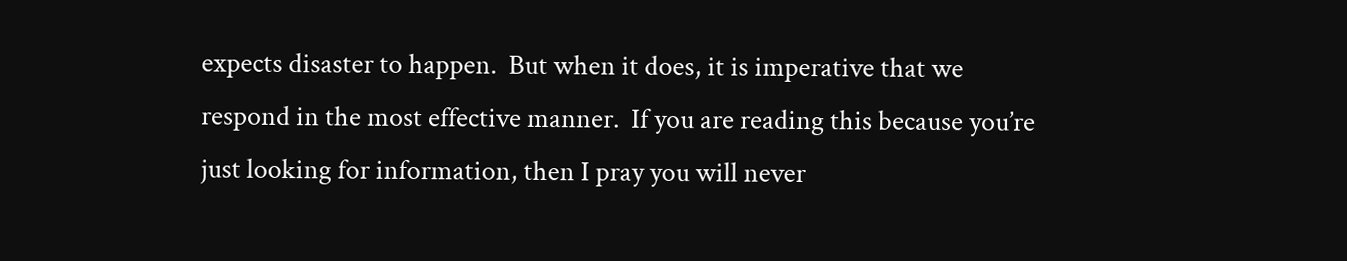expects disaster to happen.  But when it does, it is imperative that we respond in the most effective manner.  If you are reading this because you’re just looking for information, then I pray you will never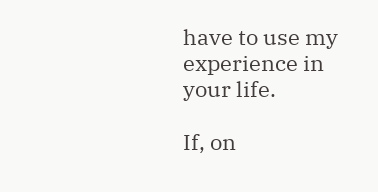have to use my experience in your life.

If, on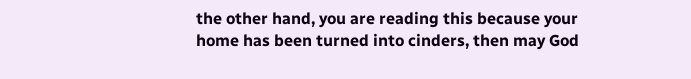the other hand, you are reading this because your home has been turned into cinders, then may God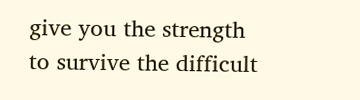give you the strength to survive the difficult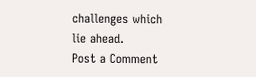challenges which lie ahead.
Post a Comment